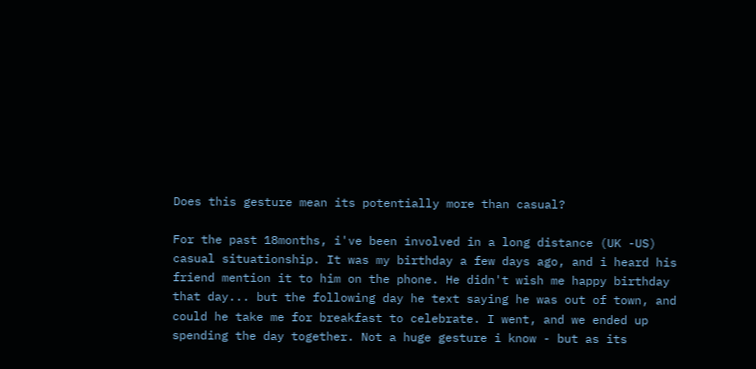Does this gesture mean its potentially more than casual?

For the past 18months, i've been involved in a long distance (UK -US) casual situationship. It was my birthday a few days ago, and i heard his friend mention it to him on the phone. He didn't wish me happy birthday that day... but the following day he text saying he was out of town, and could he take me for breakfast to celebrate. I went, and we ended up spending the day together. Not a huge gesture i know - but as its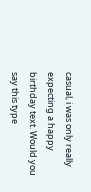casual, i was only really expecting a happy birthday text. Would you say this type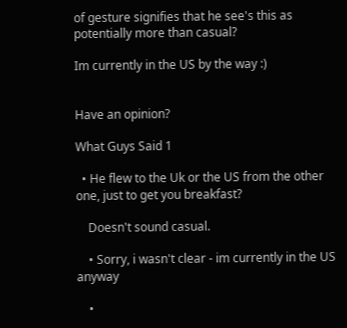of gesture signifies that he see's this as potentially more than casual?

Im currently in the US by the way :)


Have an opinion?

What Guys Said 1

  • He flew to the Uk or the US from the other one, just to get you breakfast?

    Doesn't sound casual.

    • Sorry, i wasn't clear - im currently in the US anyway

    •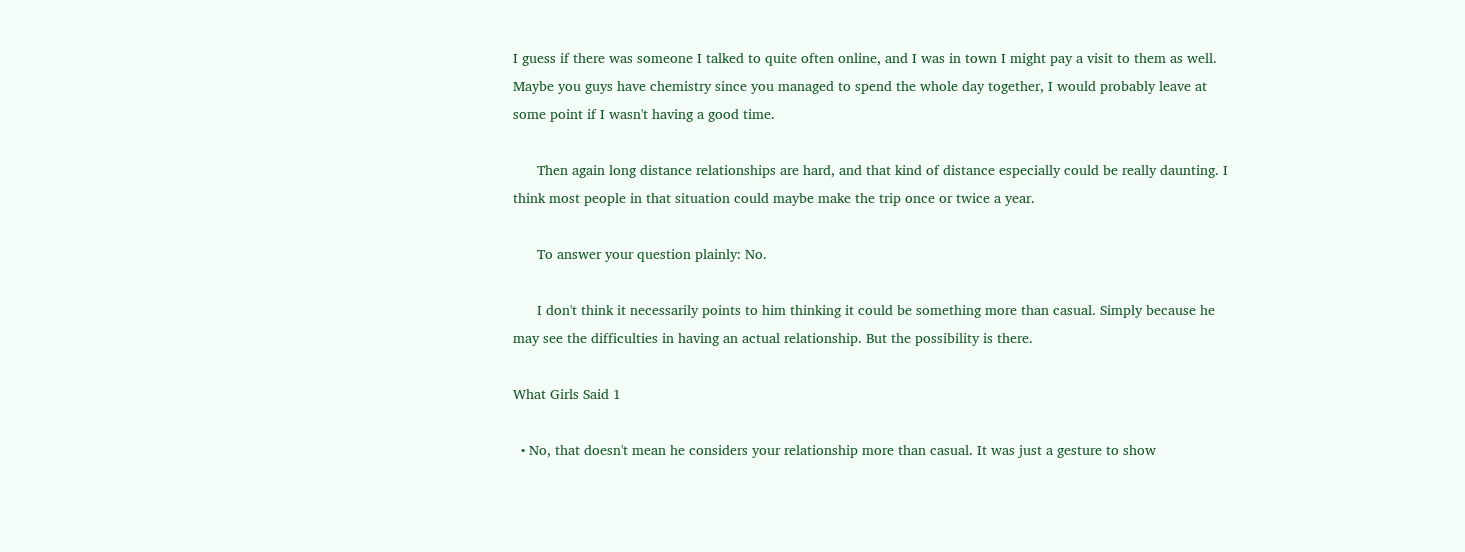I guess if there was someone I talked to quite often online, and I was in town I might pay a visit to them as well. Maybe you guys have chemistry since you managed to spend the whole day together, I would probably leave at some point if I wasn't having a good time.

      Then again long distance relationships are hard, and that kind of distance especially could be really daunting. I think most people in that situation could maybe make the trip once or twice a year.

      To answer your question plainly: No.

      I don't think it necessarily points to him thinking it could be something more than casual. Simply because he may see the difficulties in having an actual relationship. But the possibility is there.

What Girls Said 1

  • No, that doesn't mean he considers your relationship more than casual. It was just a gesture to show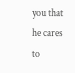you that he cares to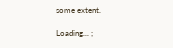some extent.

Loading... ;